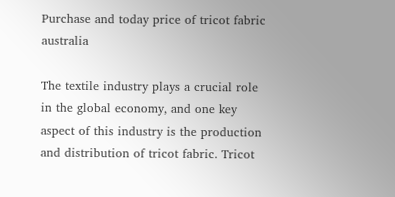Purchase and today price of tricot fabric australia

The textile industry plays a crucial role in the global economy, and one key aspect of this industry is the production and distribution of tricot fabric. Tricot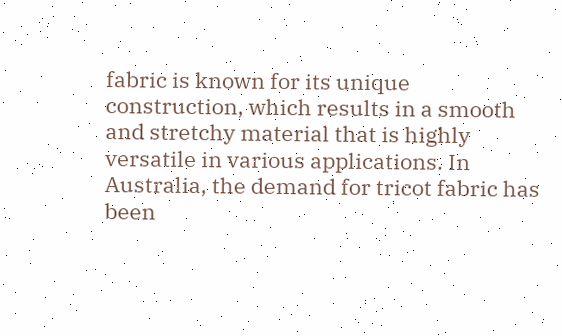fabric is known for its unique construction, which results in a smooth and stretchy material that is highly versatile in various applications. In Australia, the demand for tricot fabric has been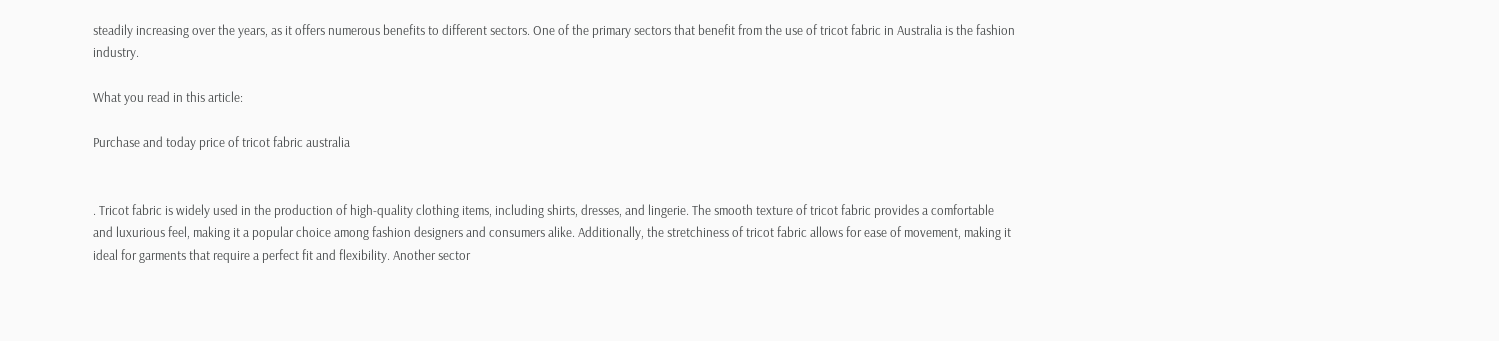steadily increasing over the years, as it offers numerous benefits to different sectors. One of the primary sectors that benefit from the use of tricot fabric in Australia is the fashion industry.

What you read in this article:

Purchase and today price of tricot fabric australia


. Tricot fabric is widely used in the production of high-quality clothing items, including shirts, dresses, and lingerie. The smooth texture of tricot fabric provides a comfortable and luxurious feel, making it a popular choice among fashion designers and consumers alike. Additionally, the stretchiness of tricot fabric allows for ease of movement, making it ideal for garments that require a perfect fit and flexibility. Another sector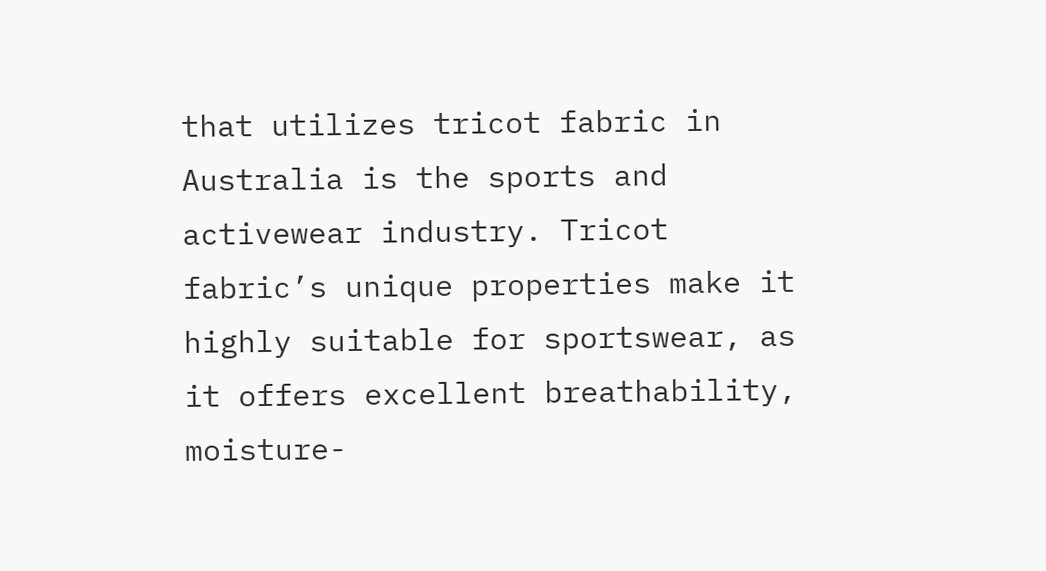that utilizes tricot fabric in Australia is the sports and activewear industry. Tricot fabric’s unique properties make it highly suitable for sportswear, as it offers excellent breathability, moisture-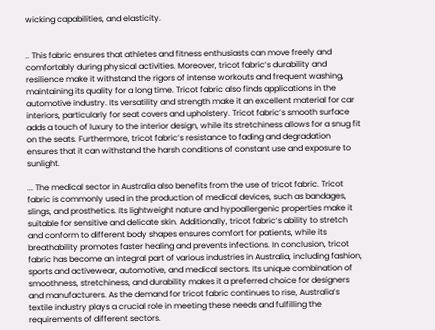wicking capabilities, and elasticity.


.. This fabric ensures that athletes and fitness enthusiasts can move freely and comfortably during physical activities. Moreover, tricot fabric’s durability and resilience make it withstand the rigors of intense workouts and frequent washing, maintaining its quality for a long time. Tricot fabric also finds applications in the automotive industry. Its versatility and strength make it an excellent material for car interiors, particularly for seat covers and upholstery. Tricot fabric’s smooth surface adds a touch of luxury to the interior design, while its stretchiness allows for a snug fit on the seats. Furthermore, tricot fabric’s resistance to fading and degradation ensures that it can withstand the harsh conditions of constant use and exposure to sunlight.

... The medical sector in Australia also benefits from the use of tricot fabric. Tricot fabric is commonly used in the production of medical devices, such as bandages, slings, and prosthetics. Its lightweight nature and hypoallergenic properties make it suitable for sensitive and delicate skin. Additionally, tricot fabric’s ability to stretch and conform to different body shapes ensures comfort for patients, while its breathability promotes faster healing and prevents infections. In conclusion, tricot fabric has become an integral part of various industries in Australia, including fashion, sports and activewear, automotive, and medical sectors. Its unique combination of smoothness, stretchiness, and durability makes it a preferred choice for designers and manufacturers. As the demand for tricot fabric continues to rise, Australia’s textile industry plays a crucial role in meeting these needs and fulfilling the requirements of different sectors.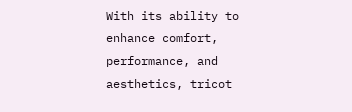With its ability to enhance comfort, performance, and aesthetics, tricot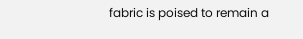fabric is poised to remain a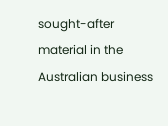sought-after material in the Australian business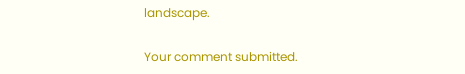landscape.

Your comment submitted.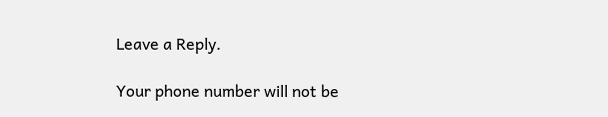Leave a Reply.

Your phone number will not be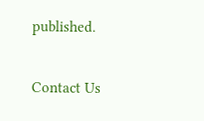published.

Contact Us